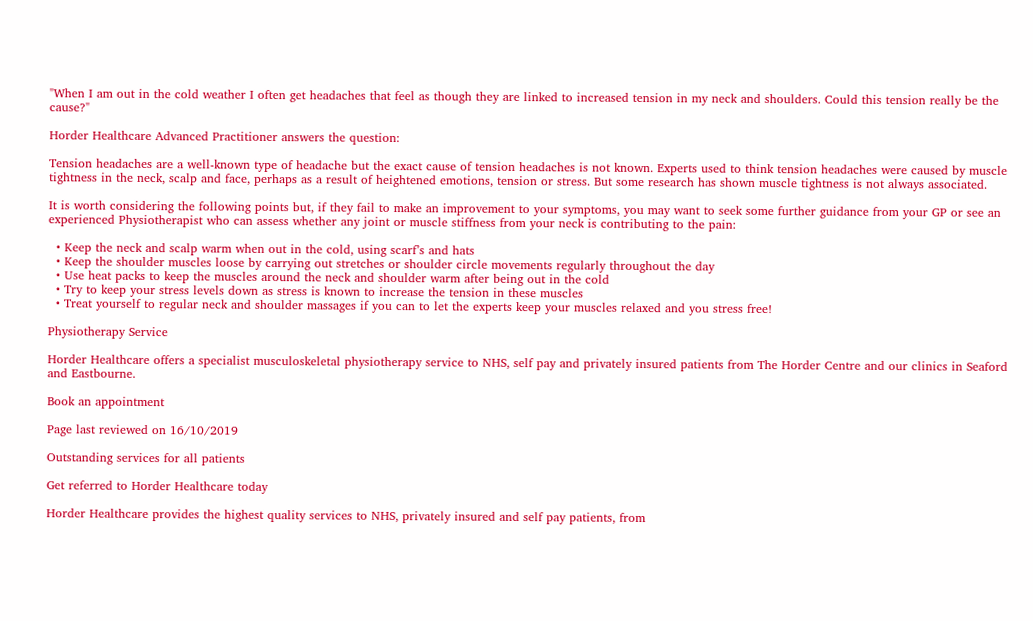"When I am out in the cold weather I often get headaches that feel as though they are linked to increased tension in my neck and shoulders. Could this tension really be the cause?"

Horder Healthcare Advanced Practitioner answers the question:

Tension headaches are a well-known type of headache but the exact cause of tension headaches is not known. Experts used to think tension headaches were caused by muscle tightness in the neck, scalp and face, perhaps as a result of heightened emotions, tension or stress. But some research has shown muscle tightness is not always associated.

It is worth considering the following points but, if they fail to make an improvement to your symptoms, you may want to seek some further guidance from your GP or see an experienced Physiotherapist who can assess whether any joint or muscle stiffness from your neck is contributing to the pain:

  • Keep the neck and scalp warm when out in the cold, using scarf’s and hats
  • Keep the shoulder muscles loose by carrying out stretches or shoulder circle movements regularly throughout the day
  • Use heat packs to keep the muscles around the neck and shoulder warm after being out in the cold
  • Try to keep your stress levels down as stress is known to increase the tension in these muscles
  • Treat yourself to regular neck and shoulder massages if you can to let the experts keep your muscles relaxed and you stress free!

Physiotherapy Service

Horder Healthcare offers a specialist musculoskeletal physiotherapy service to NHS, self pay and privately insured patients from The Horder Centre and our clinics in Seaford and Eastbourne.

Book an appointment

Page last reviewed on 16/10/2019

Outstanding services for all patients

Get referred to Horder Healthcare today

Horder Healthcare provides the highest quality services to NHS, privately insured and self pay patients, from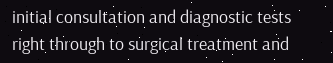initial consultation and diagnostic tests right through to surgical treatment and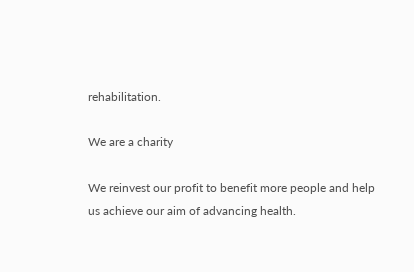rehabilitation.

We are a charity

We reinvest our profit to benefit more people and help us achieve our aim of advancing health.